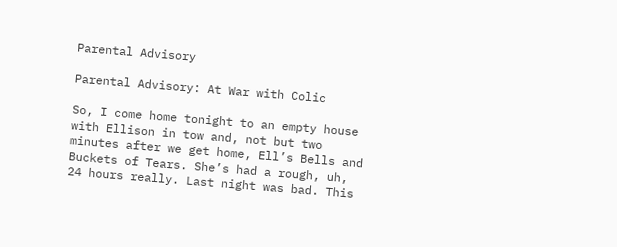Parental Advisory

Parental Advisory: At War with Colic

So, I come home tonight to an empty house with Ellison in tow and, not but two minutes after we get home, Ell’s Bells and Buckets of Tears. She’s had a rough, uh, 24 hours really. Last night was bad. This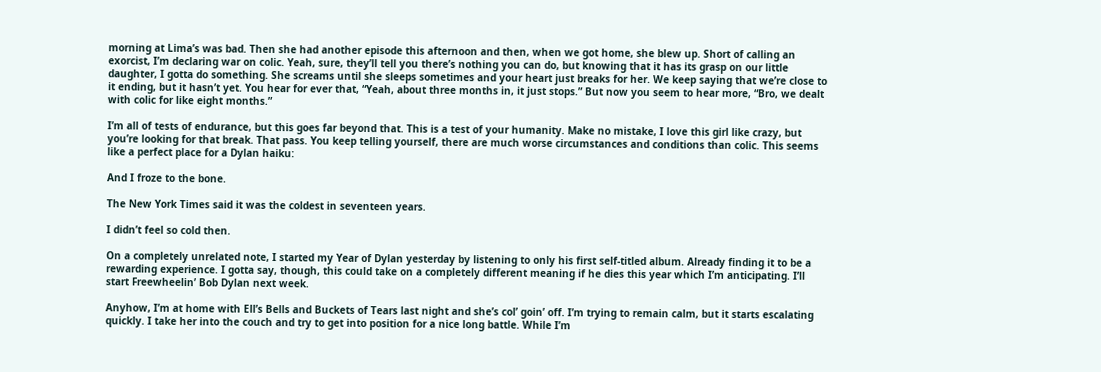morning at Lima’s was bad. Then she had another episode this afternoon and then, when we got home, she blew up. Short of calling an exorcist, I’m declaring war on colic. Yeah, sure, they’ll tell you there’s nothing you can do, but knowing that it has its grasp on our little daughter, I gotta do something. She screams until she sleeps sometimes and your heart just breaks for her. We keep saying that we’re close to it ending, but it hasn’t yet. You hear for ever that, “Yeah, about three months in, it just stops.” But now you seem to hear more, “Bro, we dealt with colic for like eight months.”

I’m all of tests of endurance, but this goes far beyond that. This is a test of your humanity. Make no mistake, I love this girl like crazy, but you’re looking for that break. That pass. You keep telling yourself, there are much worse circumstances and conditions than colic. This seems like a perfect place for a Dylan haiku:

And I froze to the bone.

The New York Times said it was the coldest in seventeen years.

I didn’t feel so cold then.

On a completely unrelated note, I started my Year of Dylan yesterday by listening to only his first self-titled album. Already finding it to be a rewarding experience. I gotta say, though, this could take on a completely different meaning if he dies this year which I’m anticipating. I’ll start Freewheelin’ Bob Dylan next week.

Anyhow, I’m at home with Ell’s Bells and Buckets of Tears last night and she’s col’ goin’ off. I’m trying to remain calm, but it starts escalating quickly. I take her into the couch and try to get into position for a nice long battle. While I’m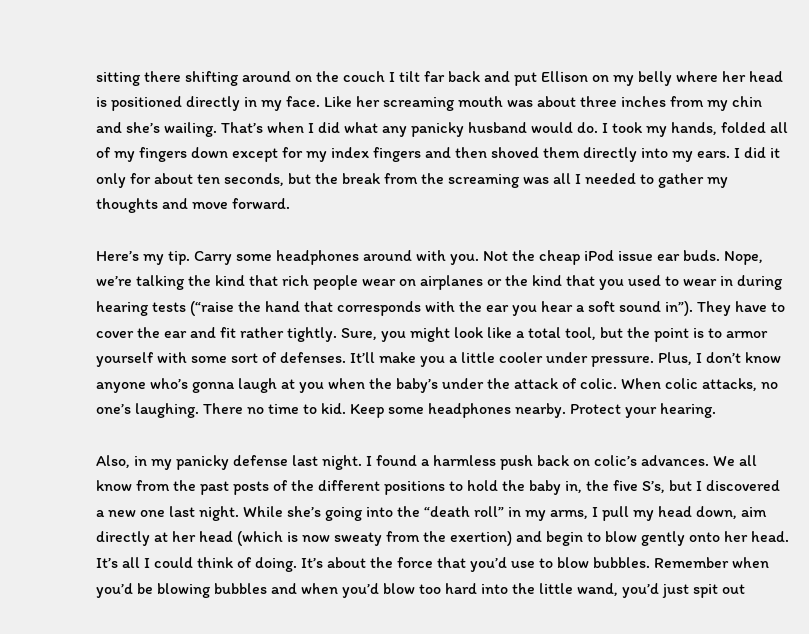sitting there shifting around on the couch I tilt far back and put Ellison on my belly where her head is positioned directly in my face. Like her screaming mouth was about three inches from my chin and she’s wailing. That’s when I did what any panicky husband would do. I took my hands, folded all of my fingers down except for my index fingers and then shoved them directly into my ears. I did it only for about ten seconds, but the break from the screaming was all I needed to gather my thoughts and move forward.

Here’s my tip. Carry some headphones around with you. Not the cheap iPod issue ear buds. Nope, we’re talking the kind that rich people wear on airplanes or the kind that you used to wear in during hearing tests (“raise the hand that corresponds with the ear you hear a soft sound in”). They have to cover the ear and fit rather tightly. Sure, you might look like a total tool, but the point is to armor yourself with some sort of defenses. It’ll make you a little cooler under pressure. Plus, I don’t know anyone who’s gonna laugh at you when the baby’s under the attack of colic. When colic attacks, no one’s laughing. There no time to kid. Keep some headphones nearby. Protect your hearing.

Also, in my panicky defense last night. I found a harmless push back on colic’s advances. We all know from the past posts of the different positions to hold the baby in, the five S’s, but I discovered a new one last night. While she’s going into the “death roll” in my arms, I pull my head down, aim directly at her head (which is now sweaty from the exertion) and begin to blow gently onto her head. It’s all I could think of doing. It’s about the force that you’d use to blow bubbles. Remember when you’d be blowing bubbles and when you’d blow too hard into the little wand, you’d just spit out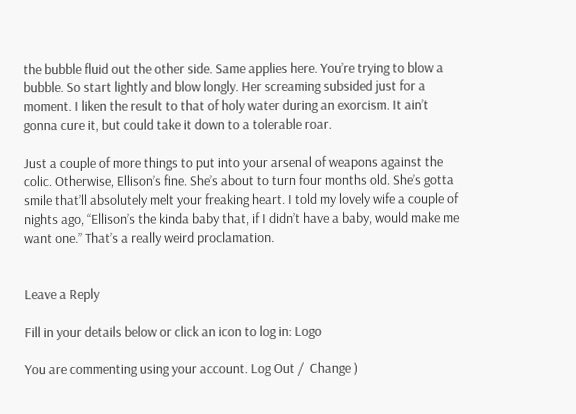the bubble fluid out the other side. Same applies here. You’re trying to blow a bubble. So start lightly and blow longly. Her screaming subsided just for a moment. I liken the result to that of holy water during an exorcism. It ain’t gonna cure it, but could take it down to a tolerable roar.

Just a couple of more things to put into your arsenal of weapons against the colic. Otherwise, Ellison’s fine. She’s about to turn four months old. She’s gotta smile that’ll absolutely melt your freaking heart. I told my lovely wife a couple of nights ago, “Ellison’s the kinda baby that, if I didn’t have a baby, would make me want one.” That’s a really weird proclamation.


Leave a Reply

Fill in your details below or click an icon to log in: Logo

You are commenting using your account. Log Out /  Change )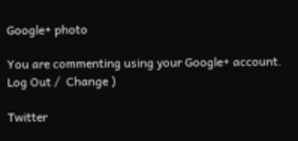Google+ photo

You are commenting using your Google+ account. Log Out /  Change )

Twitter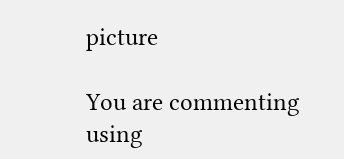picture

You are commenting using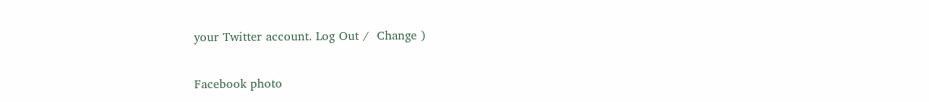your Twitter account. Log Out /  Change )

Facebook photo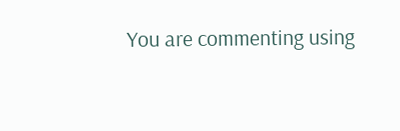You are commenting using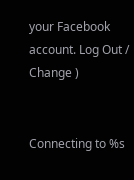your Facebook account. Log Out /  Change )


Connecting to %s